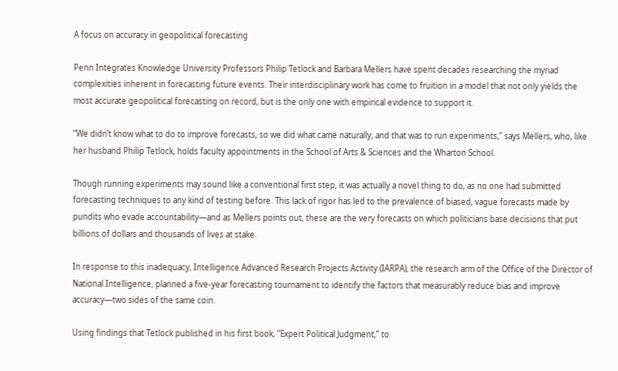A focus on accuracy in geopolitical forecasting

Penn Integrates Knowledge University Professors Philip Tetlock and Barbara Mellers have spent decades researching the myriad complexities inherent in forecasting future events. Their interdisciplinary work has come to fruition in a model that not only yields the most accurate geopolitical forecasting on record, but is the only one with empirical evidence to support it.

“We didn’t know what to do to improve forecasts, so we did what came naturally, and that was to run experiments,” says Mellers, who, like her husband Philip Tetlock, holds faculty appointments in the School of Arts & Sciences and the Wharton School.

Though running experiments may sound like a conventional first step, it was actually a novel thing to do, as no one had submitted forecasting techniques to any kind of testing before. This lack of rigor has led to the prevalence of biased, vague forecasts made by pundits who evade accountability—and as Mellers points out, these are the very forecasts on which politicians base decisions that put billions of dollars and thousands of lives at stake.

In response to this inadequacy, Intelligence Advanced Research Projects Activity (IARPA), the research arm of the Office of the Director of National Intelligence, planned a five-year forecasting tournament to identify the factors that measurably reduce bias and improve accuracy—two sides of the same coin.

Using findings that Tetlock published in his first book, “Expert Political Judgment,” to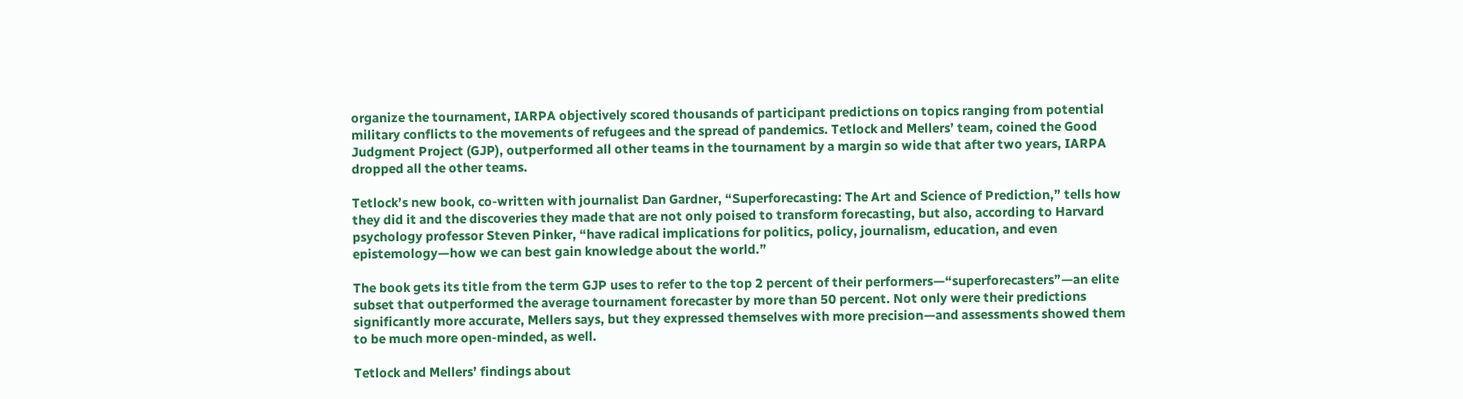organize the tournament, IARPA objectively scored thousands of participant predictions on topics ranging from potential military conflicts to the movements of refugees and the spread of pandemics. Tetlock and Mellers’ team, coined the Good Judgment Project (GJP), outperformed all other teams in the tournament by a margin so wide that after two years, IARPA dropped all the other teams.

Tetlock’s new book, co-written with journalist Dan Gardner, “Superforecasting: The Art and Science of Prediction,” tells how they did it and the discoveries they made that are not only poised to transform forecasting, but also, according to Harvard psychology professor Steven Pinker, “have radical implications for politics, policy, journalism, education, and even epistemology—how we can best gain knowledge about the world.”

The book gets its title from the term GJP uses to refer to the top 2 percent of their performers—“superforecasters”—an elite subset that outperformed the average tournament forecaster by more than 50 percent. Not only were their predictions significantly more accurate, Mellers says, but they expressed themselves with more precision—and assessments showed them to be much more open-minded, as well.

Tetlock and Mellers’ findings about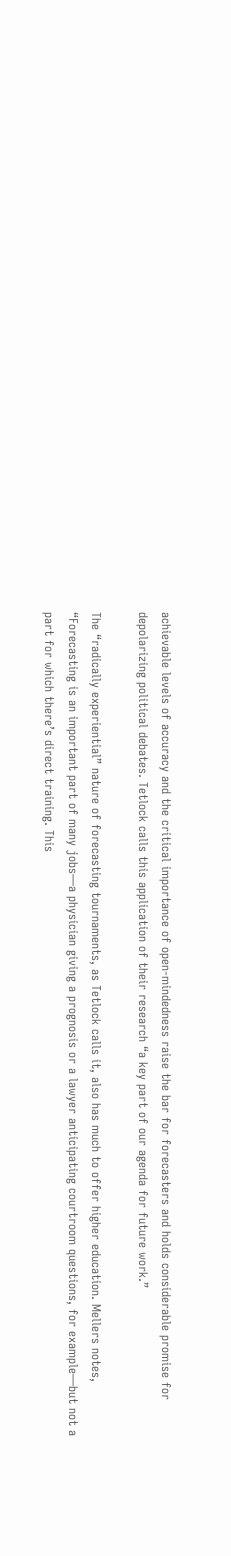achievable levels of accuracy and the critical importance of open-mindedness raise the bar for forecasters and holds considerable promise for depolarizing political debates. Tetlock calls this application of their research “a key part of our agenda for future work.”

The “radically experiential” nature of forecasting tournaments, as Tetlock calls it, also has much to offer higher education. Mellers notes, “Forecasting is an important part of many jobs—a physician giving a prognosis or a lawyer anticipating courtroom questions, for example—but not a part for which there’s direct training. This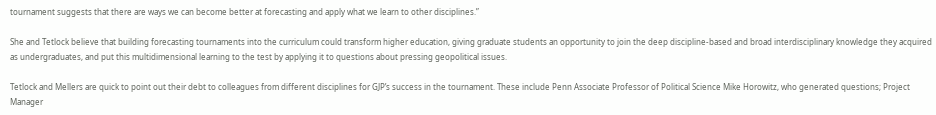tournament suggests that there are ways we can become better at forecasting and apply what we learn to other disciplines.”

She and Tetlock believe that building forecasting tournaments into the curriculum could transform higher education, giving graduate students an opportunity to join the deep discipline-based and broad interdisciplinary knowledge they acquired as undergraduates, and put this multidimensional learning to the test by applying it to questions about pressing geopolitical issues.

Tetlock and Mellers are quick to point out their debt to colleagues from different disciplines for GJP’s success in the tournament. These include Penn Associate Professor of Political Science Mike Horowitz, who generated questions; Project Manager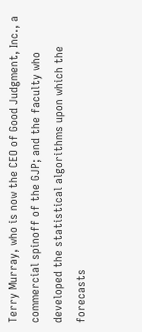Terry Murray, who is now the CEO of Good Judgment, Inc., a commercial spinoff of the GJP; and the faculty who developed the statistical algorithms upon which the forecasts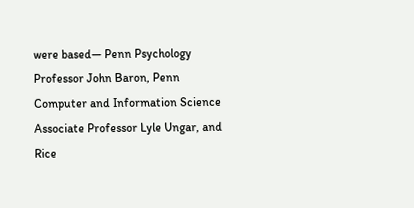were based— Penn Psychology Professor John Baron, Penn Computer and Information Science Associate Professor Lyle Ungar, and Rice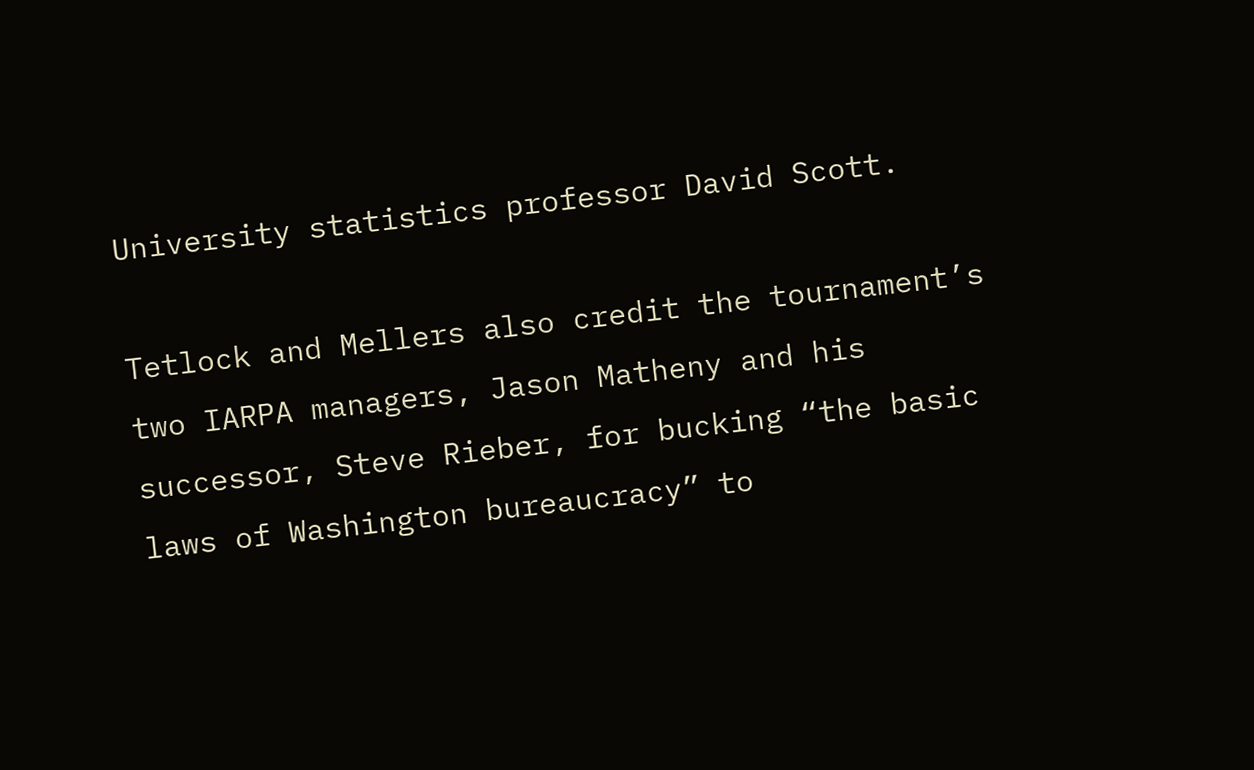University statistics professor David Scott.

Tetlock and Mellers also credit the tournament’s two IARPA managers, Jason Matheny and his successor, Steve Rieber, for bucking “the basic laws of Washington bureaucracy” to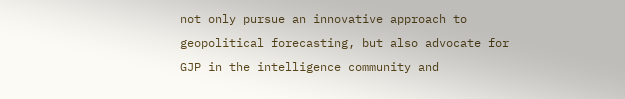not only pursue an innovative approach to geopolitical forecasting, but also advocate for GJP in the intelligence community and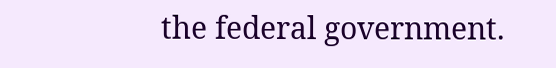the federal government.